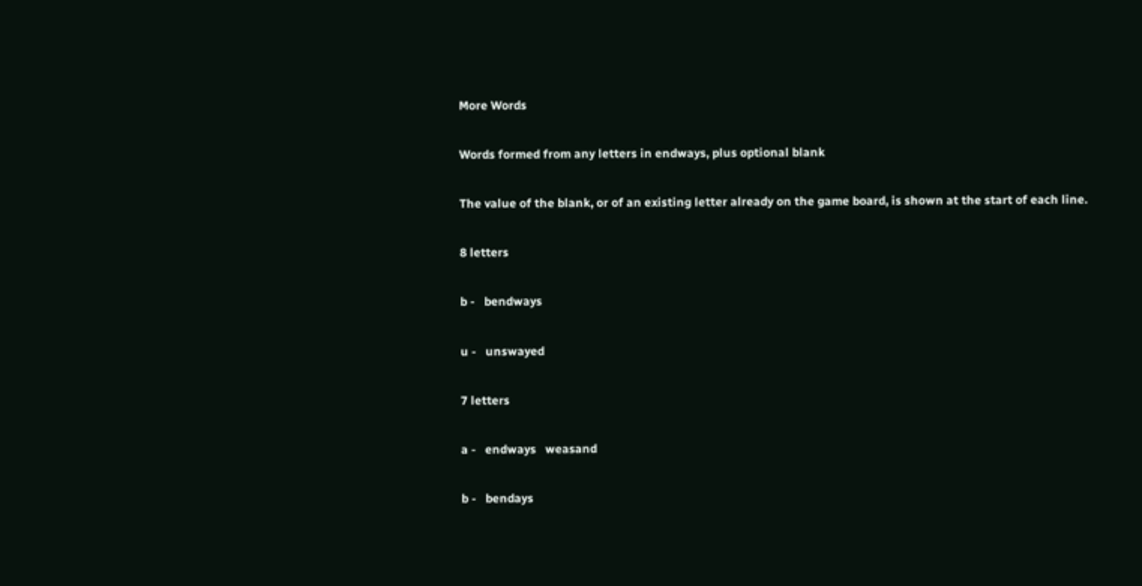More Words

Words formed from any letters in endways, plus optional blank

The value of the blank, or of an existing letter already on the game board, is shown at the start of each line.

8 letters

b -   bendways

u -   unswayed

7 letters

a -   endways   weasand

b -   bendays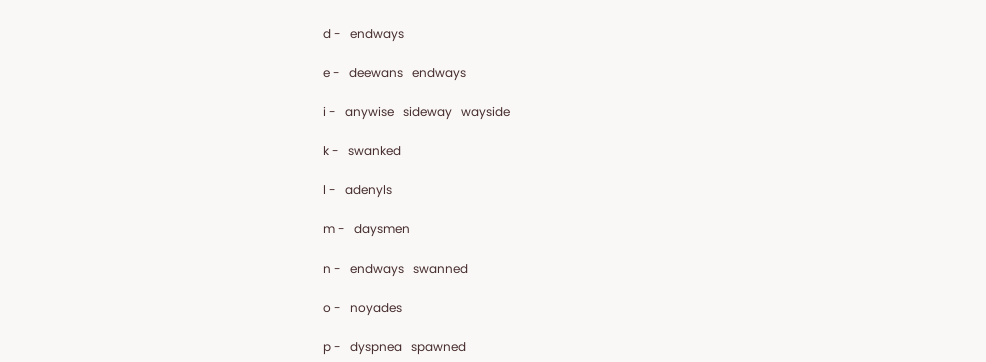d -   endways

e -   deewans   endways

i -   anywise   sideway   wayside

k -   swanked

l -   adenyls

m -   daysmen

n -   endways   swanned

o -   noyades

p -   dyspnea   spawned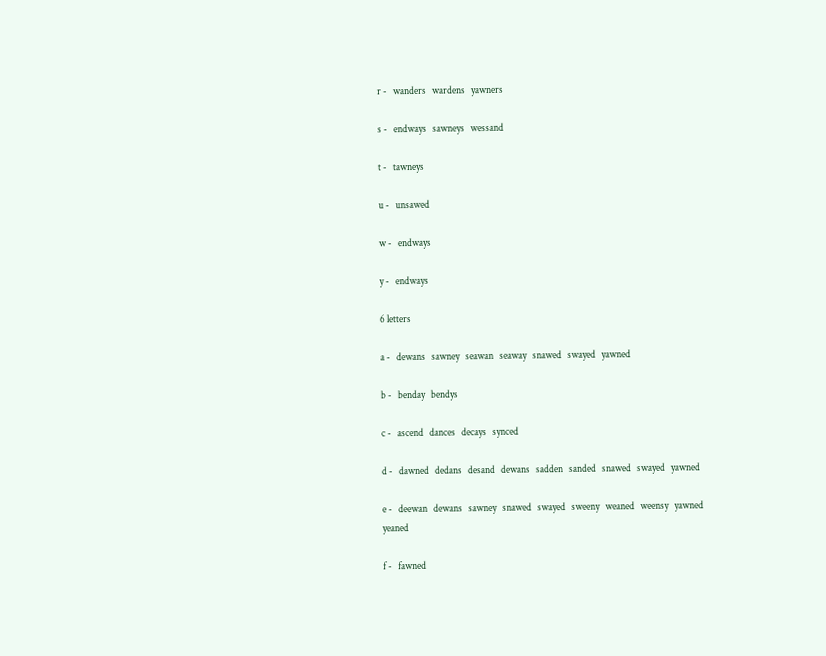r -   wanders   wardens   yawners

s -   endways   sawneys   wessand

t -   tawneys

u -   unsawed

w -   endways

y -   endways

6 letters

a -   dewans   sawney   seawan   seaway   snawed   swayed   yawned

b -   benday   bendys

c -   ascend   dances   decays   synced

d -   dawned   dedans   desand   dewans   sadden   sanded   snawed   swayed   yawned

e -   deewan   dewans   sawney   snawed   swayed   sweeny   weaned   weensy   yawned   yeaned

f -   fawned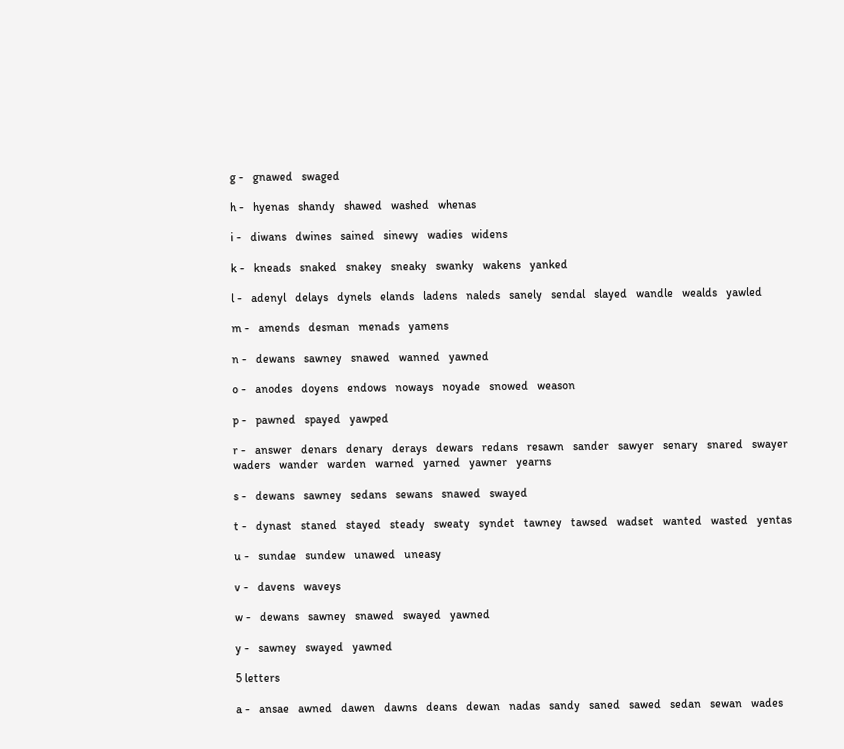g -   gnawed   swaged

h -   hyenas   shandy   shawed   washed   whenas

i -   diwans   dwines   sained   sinewy   wadies   widens

k -   kneads   snaked   snakey   sneaky   swanky   wakens   yanked

l -   adenyl   delays   dynels   elands   ladens   naleds   sanely   sendal   slayed   wandle   wealds   yawled

m -   amends   desman   menads   yamens

n -   dewans   sawney   snawed   wanned   yawned

o -   anodes   doyens   endows   noways   noyade   snowed   weason

p -   pawned   spayed   yawped

r -   answer   denars   denary   derays   dewars   redans   resawn   sander   sawyer   senary   snared   swayer   waders   wander   warden   warned   yarned   yawner   yearns

s -   dewans   sawney   sedans   sewans   snawed   swayed

t -   dynast   staned   stayed   steady   sweaty   syndet   tawney   tawsed   wadset   wanted   wasted   yentas

u -   sundae   sundew   unawed   uneasy

v -   davens   waveys

w -   dewans   sawney   snawed   swayed   yawned

y -   sawney   swayed   yawned

5 letters

a -   ansae   awned   dawen   dawns   deans   dewan   nadas   sandy   saned   sawed   sedan   sewan   wades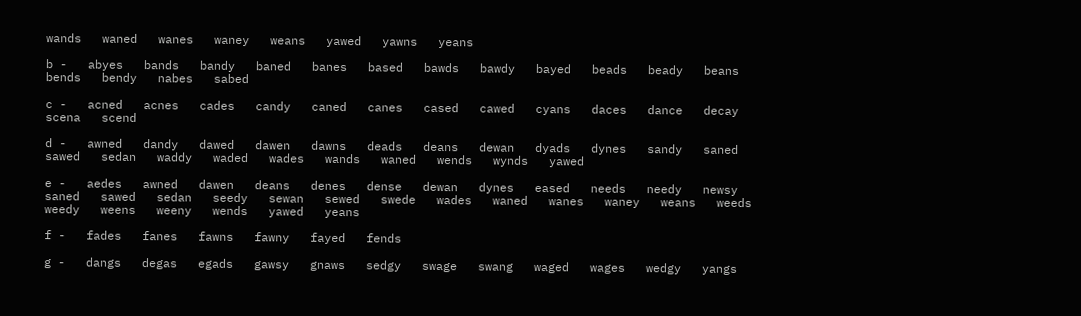wands   waned   wanes   waney   weans   yawed   yawns   yeans

b -   abyes   bands   bandy   baned   banes   based   bawds   bawdy   bayed   beads   beady   beans   bends   bendy   nabes   sabed

c -   acned   acnes   cades   candy   caned   canes   cased   cawed   cyans   daces   dance   decay   scena   scend

d -   awned   dandy   dawed   dawen   dawns   deads   deans   dewan   dyads   dynes   sandy   saned   sawed   sedan   waddy   waded   wades   wands   waned   wends   wynds   yawed

e -   aedes   awned   dawen   deans   denes   dense   dewan   dynes   eased   needs   needy   newsy   saned   sawed   sedan   seedy   sewan   sewed   swede   wades   waned   wanes   waney   weans   weeds   weedy   weens   weeny   wends   yawed   yeans

f -   fades   fanes   fawns   fawny   fayed   fends

g -   dangs   degas   egads   gawsy   gnaws   sedgy   swage   swang   waged   wages   wedgy   yangs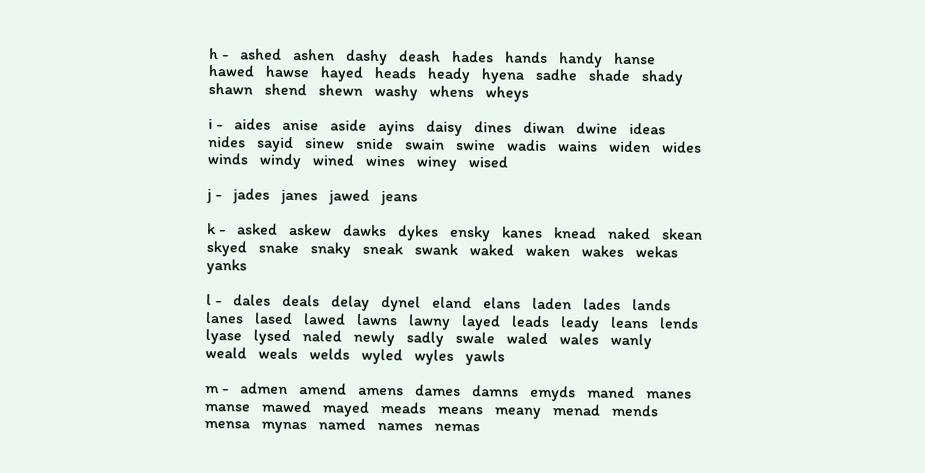h -   ashed   ashen   dashy   deash   hades   hands   handy   hanse   hawed   hawse   hayed   heads   heady   hyena   sadhe   shade   shady   shawn   shend   shewn   washy   whens   wheys

i -   aides   anise   aside   ayins   daisy   dines   diwan   dwine   ideas   nides   sayid   sinew   snide   swain   swine   wadis   wains   widen   wides   winds   windy   wined   wines   winey   wised

j -   jades   janes   jawed   jeans

k -   asked   askew   dawks   dykes   ensky   kanes   knead   naked   skean   skyed   snake   snaky   sneak   swank   waked   waken   wakes   wekas   yanks

l -   dales   deals   delay   dynel   eland   elans   laden   lades   lands   lanes   lased   lawed   lawns   lawny   layed   leads   leady   leans   lends   lyase   lysed   naled   newly   sadly   swale   waled   wales   wanly   weald   weals   welds   wyled   wyles   yawls

m -   admen   amend   amens   dames   damns   emyds   maned   manes   manse   mawed   mayed   meads   means   meany   menad   mends   mensa   mynas   named   names   nemas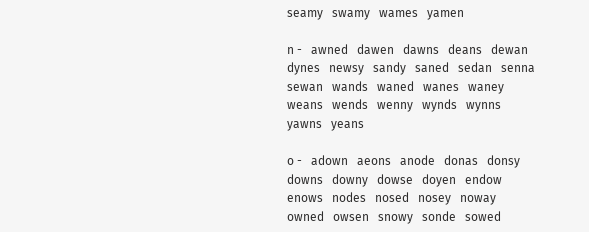seamy   swamy   wames   yamen

n -   awned   dawen   dawns   deans   dewan   dynes   newsy   sandy   saned   sedan   senna   sewan   wands   waned   wanes   waney   weans   wends   wenny   wynds   wynns   yawns   yeans

o -   adown   aeons   anode   donas   donsy   downs   downy   dowse   doyen   endow   enows   nodes   nosed   nosey   noway   owned   owsen   snowy   sonde   sowed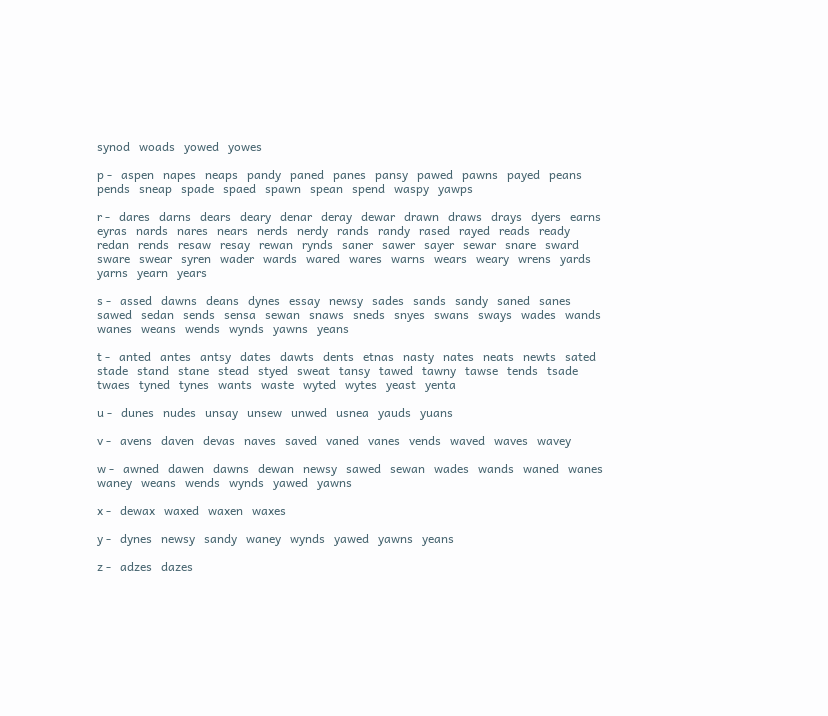synod   woads   yowed   yowes

p -   aspen   napes   neaps   pandy   paned   panes   pansy   pawed   pawns   payed   peans   pends   sneap   spade   spaed   spawn   spean   spend   waspy   yawps

r -   dares   darns   dears   deary   denar   deray   dewar   drawn   draws   drays   dyers   earns   eyras   nards   nares   nears   nerds   nerdy   rands   randy   rased   rayed   reads   ready   redan   rends   resaw   resay   rewan   rynds   saner   sawer   sayer   sewar   snare   sward   sware   swear   syren   wader   wards   wared   wares   warns   wears   weary   wrens   yards   yarns   yearn   years

s -   assed   dawns   deans   dynes   essay   newsy   sades   sands   sandy   saned   sanes   sawed   sedan   sends   sensa   sewan   snaws   sneds   snyes   swans   sways   wades   wands   wanes   weans   wends   wynds   yawns   yeans

t -   anted   antes   antsy   dates   dawts   dents   etnas   nasty   nates   neats   newts   sated   stade   stand   stane   stead   styed   sweat   tansy   tawed   tawny   tawse   tends   tsade   twaes   tyned   tynes   wants   waste   wyted   wytes   yeast   yenta

u -   dunes   nudes   unsay   unsew   unwed   usnea   yauds   yuans

v -   avens   daven   devas   naves   saved   vaned   vanes   vends   waved   waves   wavey

w -   awned   dawen   dawns   dewan   newsy   sawed   sewan   wades   wands   waned   wanes   waney   weans   wends   wynds   yawed   yawns

x -   dewax   waxed   waxen   waxes

y -   dynes   newsy   sandy   waney   wynds   yawed   yawns   yeans

z -   adzes   dazes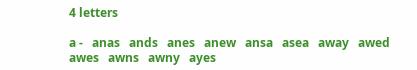4 letters

a -   anas   ands   anes   anew   ansa   asea   away   awed   awes   awns   awny   ayes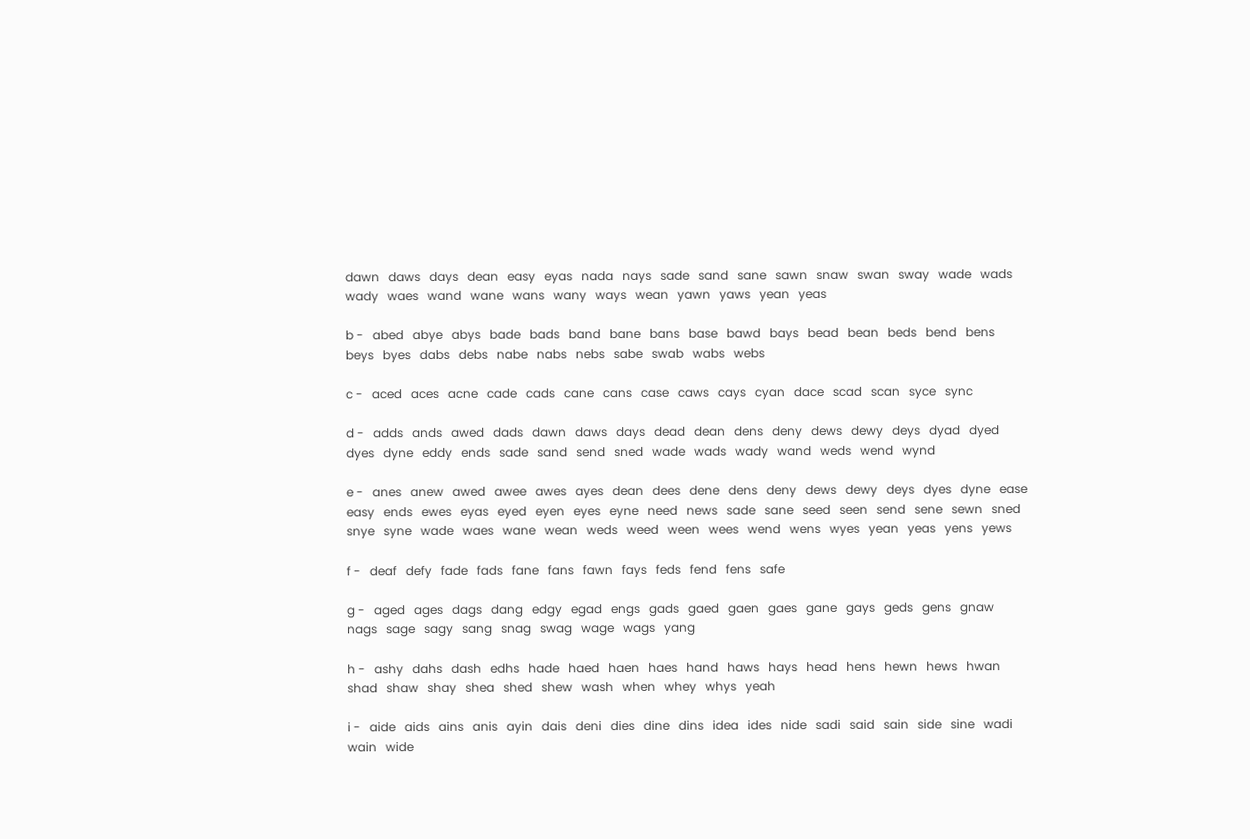dawn   daws   days   dean   easy   eyas   nada   nays   sade   sand   sane   sawn   snaw   swan   sway   wade   wads   wady   waes   wand   wane   wans   wany   ways   wean   yawn   yaws   yean   yeas

b -   abed   abye   abys   bade   bads   band   bane   bans   base   bawd   bays   bead   bean   beds   bend   bens   beys   byes   dabs   debs   nabe   nabs   nebs   sabe   swab   wabs   webs

c -   aced   aces   acne   cade   cads   cane   cans   case   caws   cays   cyan   dace   scad   scan   syce   sync

d -   adds   ands   awed   dads   dawn   daws   days   dead   dean   dens   deny   dews   dewy   deys   dyad   dyed   dyes   dyne   eddy   ends   sade   sand   send   sned   wade   wads   wady   wand   weds   wend   wynd

e -   anes   anew   awed   awee   awes   ayes   dean   dees   dene   dens   deny   dews   dewy   deys   dyes   dyne   ease   easy   ends   ewes   eyas   eyed   eyen   eyes   eyne   need   news   sade   sane   seed   seen   send   sene   sewn   sned   snye   syne   wade   waes   wane   wean   weds   weed   ween   wees   wend   wens   wyes   yean   yeas   yens   yews

f -   deaf   defy   fade   fads   fane   fans   fawn   fays   feds   fend   fens   safe

g -   aged   ages   dags   dang   edgy   egad   engs   gads   gaed   gaen   gaes   gane   gays   geds   gens   gnaw   nags   sage   sagy   sang   snag   swag   wage   wags   yang

h -   ashy   dahs   dash   edhs   hade   haed   haen   haes   hand   haws   hays   head   hens   hewn   hews   hwan   shad   shaw   shay   shea   shed   shew   wash   when   whey   whys   yeah

i -   aide   aids   ains   anis   ayin   dais   deni   dies   dine   dins   idea   ides   nide   sadi   said   sain   side   sine   wadi   wain   wide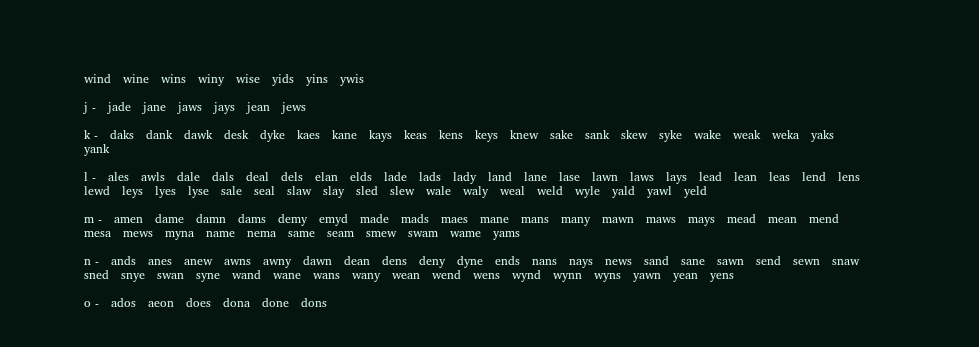wind   wine   wins   winy   wise   yids   yins   ywis

j -   jade   jane   jaws   jays   jean   jews

k -   daks   dank   dawk   desk   dyke   kaes   kane   kays   keas   kens   keys   knew   sake   sank   skew   syke   wake   weak   weka   yaks   yank

l -   ales   awls   dale   dals   deal   dels   elan   elds   lade   lads   lady   land   lane   lase   lawn   laws   lays   lead   lean   leas   lend   lens   lewd   leys   lyes   lyse   sale   seal   slaw   slay   sled   slew   wale   waly   weal   weld   wyle   yald   yawl   yeld

m -   amen   dame   damn   dams   demy   emyd   made   mads   maes   mane   mans   many   mawn   maws   mays   mead   mean   mend   mesa   mews   myna   name   nema   same   seam   smew   swam   wame   yams

n -   ands   anes   anew   awns   awny   dawn   dean   dens   deny   dyne   ends   nans   nays   news   sand   sane   sawn   send   sewn   snaw   sned   snye   swan   syne   wand   wane   wans   wany   wean   wend   wens   wynd   wynn   wyns   yawn   yean   yens

o -   ados   aeon   does   dona   done   dons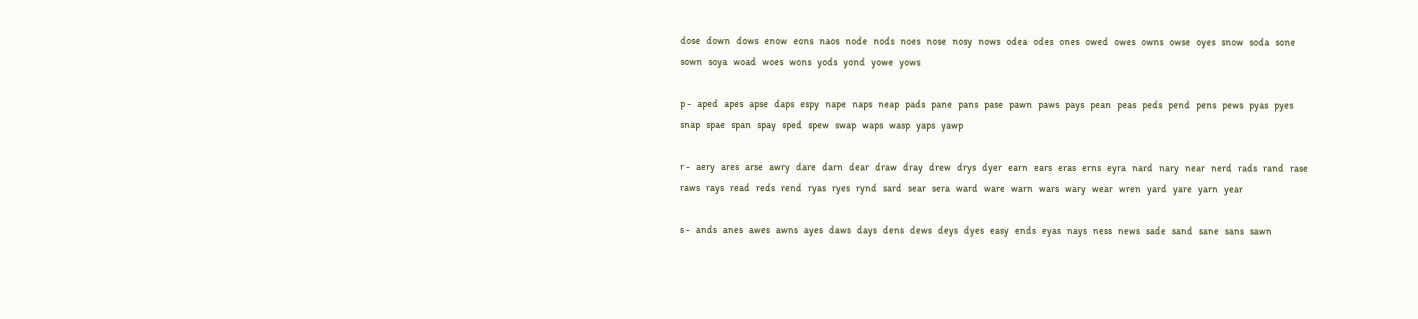dose   down   dows   enow   eons   naos   node   nods   noes   nose   nosy   nows   odea   odes   ones   owed   owes   owns   owse   oyes   snow   soda   sone   sown   soya   woad   woes   wons   yods   yond   yowe   yows

p -   aped   apes   apse   daps   espy   nape   naps   neap   pads   pane   pans   pase   pawn   paws   pays   pean   peas   peds   pend   pens   pews   pyas   pyes   snap   spae   span   spay   sped   spew   swap   waps   wasp   yaps   yawp

r -   aery   ares   arse   awry   dare   darn   dear   draw   dray   drew   drys   dyer   earn   ears   eras   erns   eyra   nard   nary   near   nerd   rads   rand   rase   raws   rays   read   reds   rend   ryas   ryes   rynd   sard   sear   sera   ward   ware   warn   wars   wary   wear   wren   yard   yare   yarn   year

s -   ands   anes   awes   awns   ayes   daws   days   dens   dews   deys   dyes   easy   ends   eyas   nays   ness   news   sade   sand   sane   sans   sawn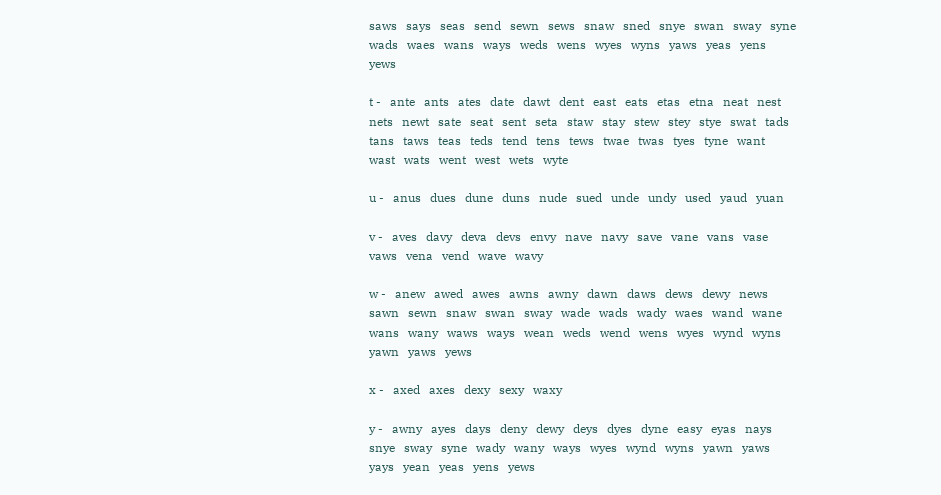saws   says   seas   send   sewn   sews   snaw   sned   snye   swan   sway   syne   wads   waes   wans   ways   weds   wens   wyes   wyns   yaws   yeas   yens   yews

t -   ante   ants   ates   date   dawt   dent   east   eats   etas   etna   neat   nest   nets   newt   sate   seat   sent   seta   staw   stay   stew   stey   stye   swat   tads   tans   taws   teas   teds   tend   tens   tews   twae   twas   tyes   tyne   want   wast   wats   went   west   wets   wyte

u -   anus   dues   dune   duns   nude   sued   unde   undy   used   yaud   yuan

v -   aves   davy   deva   devs   envy   nave   navy   save   vane   vans   vase   vaws   vena   vend   wave   wavy

w -   anew   awed   awes   awns   awny   dawn   daws   dews   dewy   news   sawn   sewn   snaw   swan   sway   wade   wads   wady   waes   wand   wane   wans   wany   waws   ways   wean   weds   wend   wens   wyes   wynd   wyns   yawn   yaws   yews

x -   axed   axes   dexy   sexy   waxy

y -   awny   ayes   days   deny   dewy   deys   dyes   dyne   easy   eyas   nays   snye   sway   syne   wady   wany   ways   wyes   wynd   wyns   yawn   yaws   yays   yean   yeas   yens   yews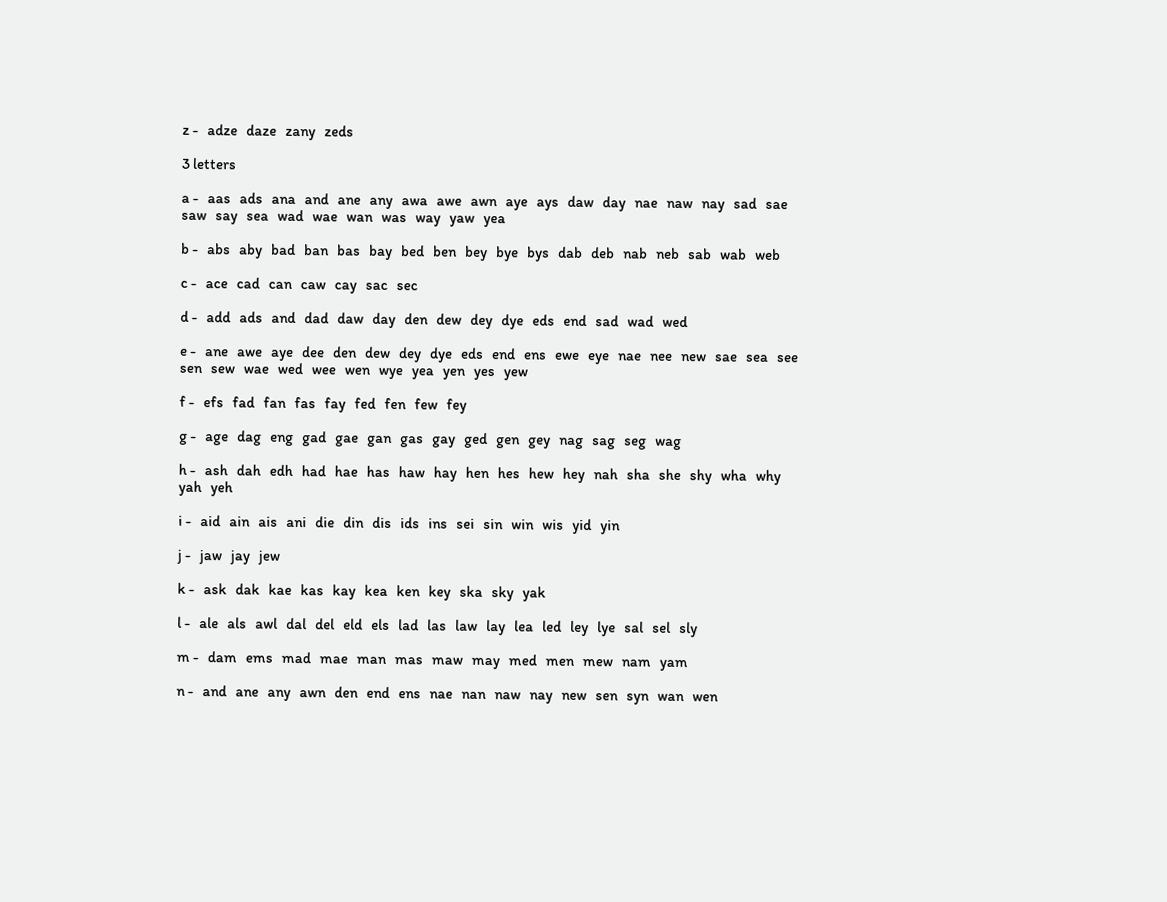z -   adze   daze   zany   zeds

3 letters

a -   aas   ads   ana   and   ane   any   awa   awe   awn   aye   ays   daw   day   nae   naw   nay   sad   sae   saw   say   sea   wad   wae   wan   was   way   yaw   yea

b -   abs   aby   bad   ban   bas   bay   bed   ben   bey   bye   bys   dab   deb   nab   neb   sab   wab   web

c -   ace   cad   can   caw   cay   sac   sec

d -   add   ads   and   dad   daw   day   den   dew   dey   dye   eds   end   sad   wad   wed

e -   ane   awe   aye   dee   den   dew   dey   dye   eds   end   ens   ewe   eye   nae   nee   new   sae   sea   see   sen   sew   wae   wed   wee   wen   wye   yea   yen   yes   yew

f -   efs   fad   fan   fas   fay   fed   fen   few   fey

g -   age   dag   eng   gad   gae   gan   gas   gay   ged   gen   gey   nag   sag   seg   wag

h -   ash   dah   edh   had   hae   has   haw   hay   hen   hes   hew   hey   nah   sha   she   shy   wha   why   yah   yeh

i -   aid   ain   ais   ani   die   din   dis   ids   ins   sei   sin   win   wis   yid   yin

j -   jaw   jay   jew

k -   ask   dak   kae   kas   kay   kea   ken   key   ska   sky   yak

l -   ale   als   awl   dal   del   eld   els   lad   las   law   lay   lea   led   ley   lye   sal   sel   sly

m -   dam   ems   mad   mae   man   mas   maw   may   med   men   mew   nam   yam

n -   and   ane   any   awn   den   end   ens   nae   nan   naw   nay   new   sen   syn   wan   wen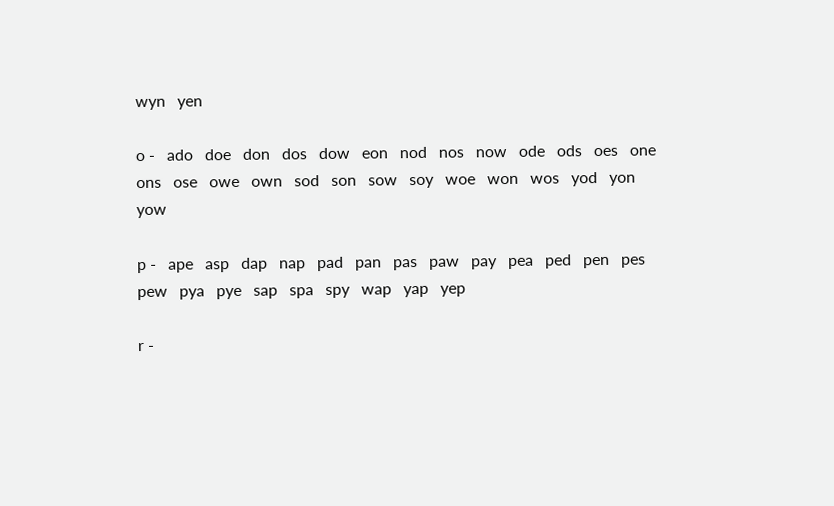wyn   yen

o -   ado   doe   don   dos   dow   eon   nod   nos   now   ode   ods   oes   one   ons   ose   owe   own   sod   son   sow   soy   woe   won   wos   yod   yon   yow

p -   ape   asp   dap   nap   pad   pan   pas   paw   pay   pea   ped   pen   pes   pew   pya   pye   sap   spa   spy   wap   yap   yep

r -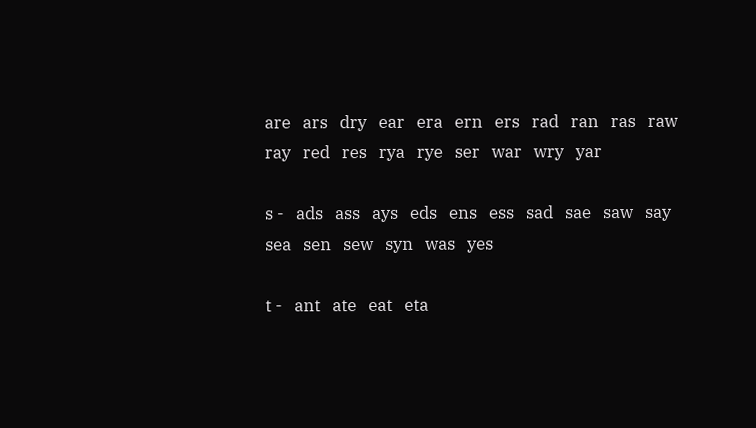are   ars   dry   ear   era   ern   ers   rad   ran   ras   raw   ray   red   res   rya   rye   ser   war   wry   yar

s -   ads   ass   ays   eds   ens   ess   sad   sae   saw   say   sea   sen   sew   syn   was   yes

t -   ant   ate   eat   eta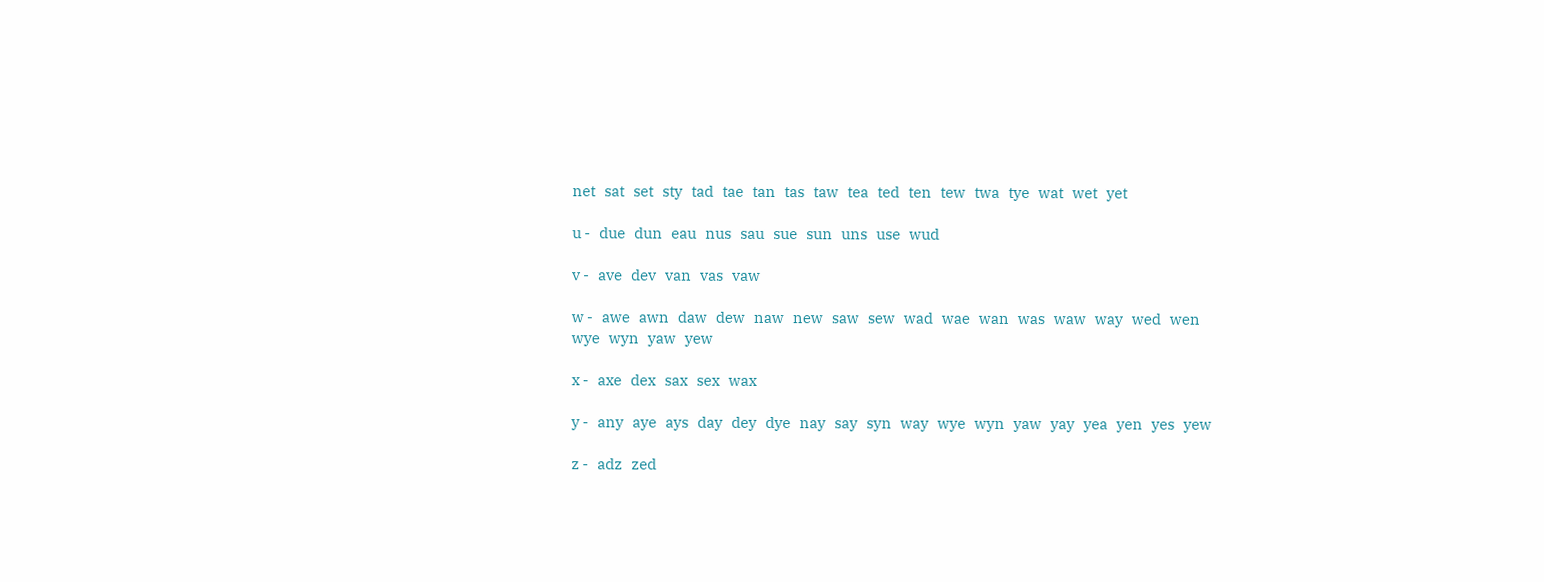net   sat   set   sty   tad   tae   tan   tas   taw   tea   ted   ten   tew   twa   tye   wat   wet   yet

u -   due   dun   eau   nus   sau   sue   sun   uns   use   wud

v -   ave   dev   van   vas   vaw

w -   awe   awn   daw   dew   naw   new   saw   sew   wad   wae   wan   was   waw   way   wed   wen   wye   wyn   yaw   yew

x -   axe   dex   sax   sex   wax

y -   any   aye   ays   day   dey   dye   nay   say   syn   way   wye   wyn   yaw   yay   yea   yen   yes   yew

z -   adz   zed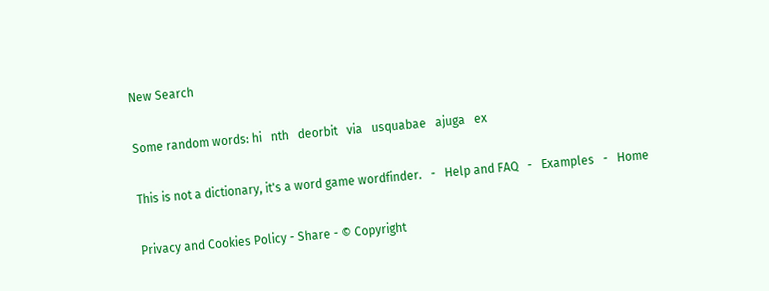New Search

Some random words: hi   nth   deorbit   via   usquabae   ajuga   ex

This is not a dictionary, it's a word game wordfinder.   -   Help and FAQ   -   Examples   -   Home

Privacy and Cookies Policy - Share - © Copyright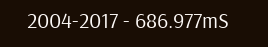2004-2017 - 686.977mS